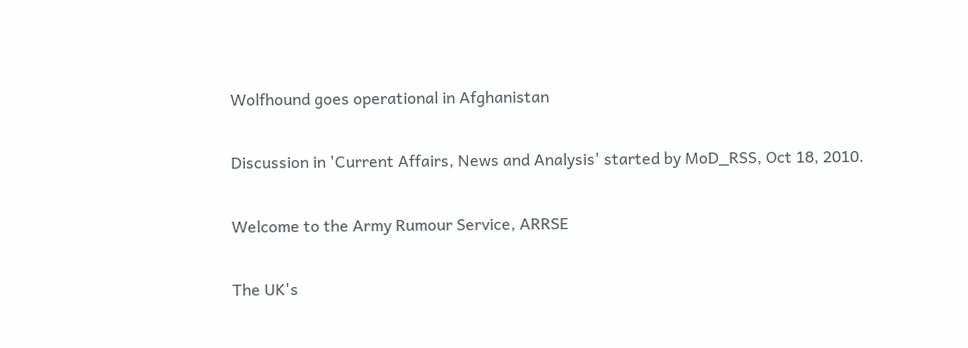Wolfhound goes operational in Afghanistan

Discussion in 'Current Affairs, News and Analysis' started by MoD_RSS, Oct 18, 2010.

Welcome to the Army Rumour Service, ARRSE

The UK's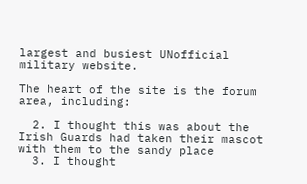largest and busiest UNofficial military website.

The heart of the site is the forum area, including:

  2. I thought this was about the Irish Guards had taken their mascot with them to the sandy place
  3. I thought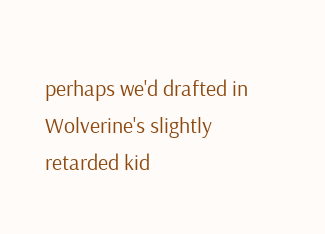perhaps we'd drafted in Wolverine's slightly retarded kid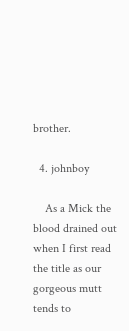brother.

  4. johnboy

    As a Mick the blood drained out when I first read the title as our gorgeous mutt tends to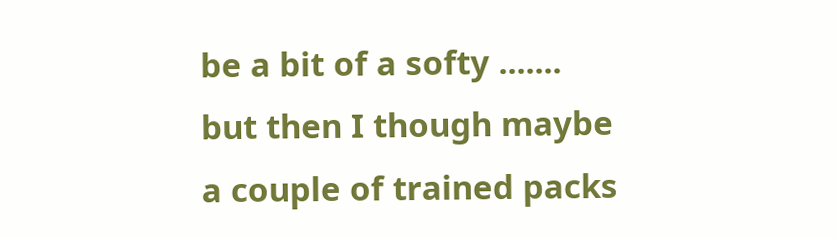be a bit of a softy ....... but then I though maybe a couple of trained packs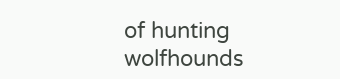of hunting wolfhounds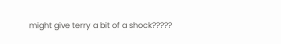might give terry a bit of a shock?????